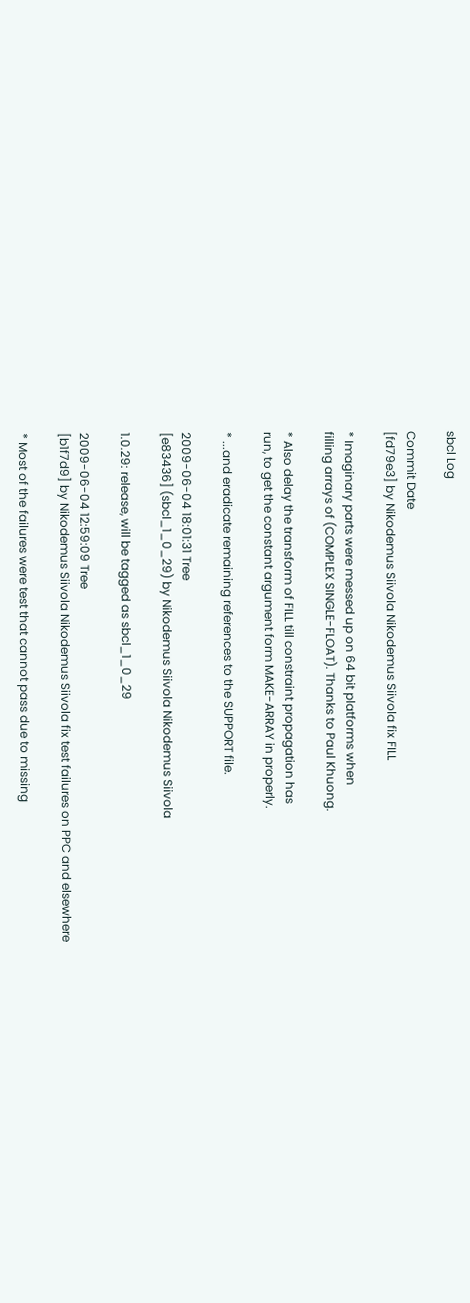sbcl Log

Commit Date
[fd79e3] by Nikodemus Siivola Nikodemus Siivola fix FILL

* Imaginary parts were messed up on 64 bit platforms when
filling arrays of (COMPLEX SINGLE-FLOAT). Thanks to Paul Khuong.

* Also delay the transform of FILL till constraint propagation has
run, to get the constant argument form MAKE-ARRAY in properly.

* ...and eradicate remaining references to the SUPPORT file.

2009-06-04 18:01:31 Tree
[e83436] (sbcl_1_0_29) by Nikodemus Siivola Nikodemus Siivola

1.0.29: release, will be tagged as sbcl_1_0_29

2009-06-04 12:59:09 Tree
[b1f7d9] by Nikodemus Siivola Nikodemus Siivola fix test failures on PPC and elsewhere

* Most of the failures were test that cannot pass due to missing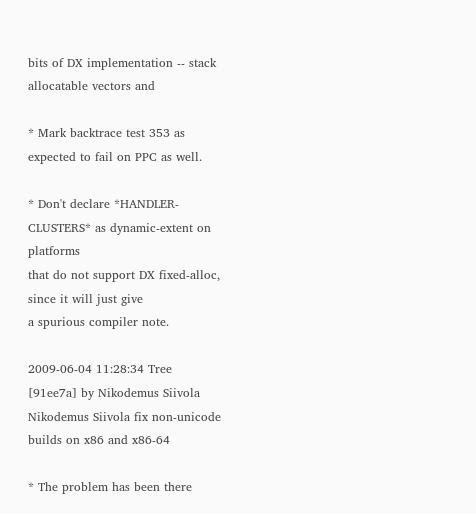bits of DX implementation -- stack allocatable vectors and

* Mark backtrace test 353 as expected to fail on PPC as well.

* Don't declare *HANDLER-CLUSTERS* as dynamic-extent on platforms
that do not support DX fixed-alloc, since it will just give
a spurious compiler note.

2009-06-04 11:28:34 Tree
[91ee7a] by Nikodemus Siivola Nikodemus Siivola fix non-unicode builds on x86 and x86-64

* The problem has been there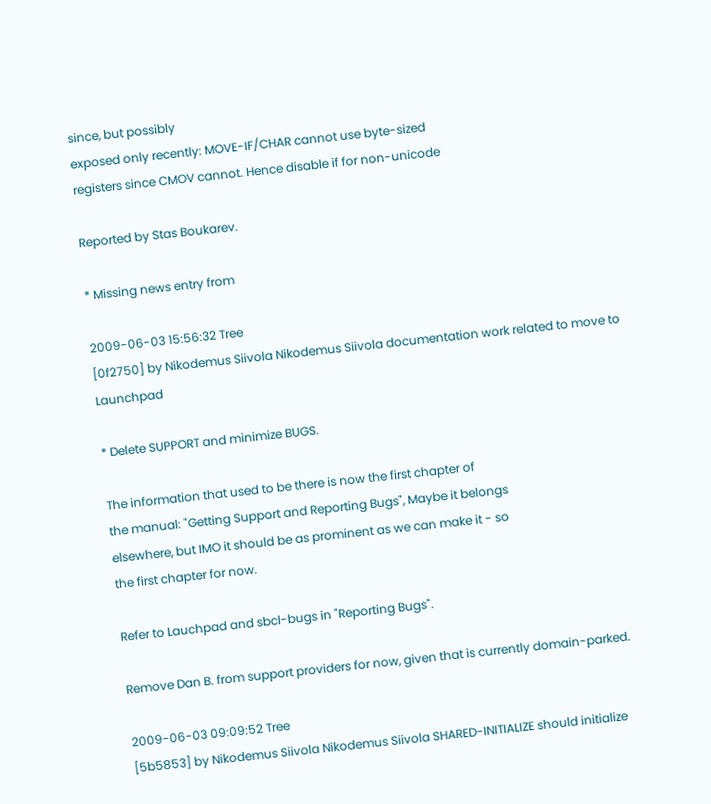since, but possibly
exposed only recently: MOVE-IF/CHAR cannot use byte-sized
registers since CMOV cannot. Hence disable if for non-unicode

Reported by Stas Boukarev.

* Missing news entry from

2009-06-03 15:56:32 Tree
[0f2750] by Nikodemus Siivola Nikodemus Siivola documentation work related to move to Launchpad

* Delete SUPPORT and minimize BUGS.

The information that used to be there is now the first chapter of
the manual: "Getting Support and Reporting Bugs", Maybe it belongs
elsewhere, but IMO it should be as prominent as we can make it - so
the first chapter for now.

Refer to Lauchpad and sbcl-bugs in "Reporting Bugs".

Remove Dan B. from support providers for now, given that is currently domain-parked.

2009-06-03 09:09:52 Tree
[5b5853] by Nikodemus Siivola Nikodemus Siivola SHARED-INITIALIZE should initialize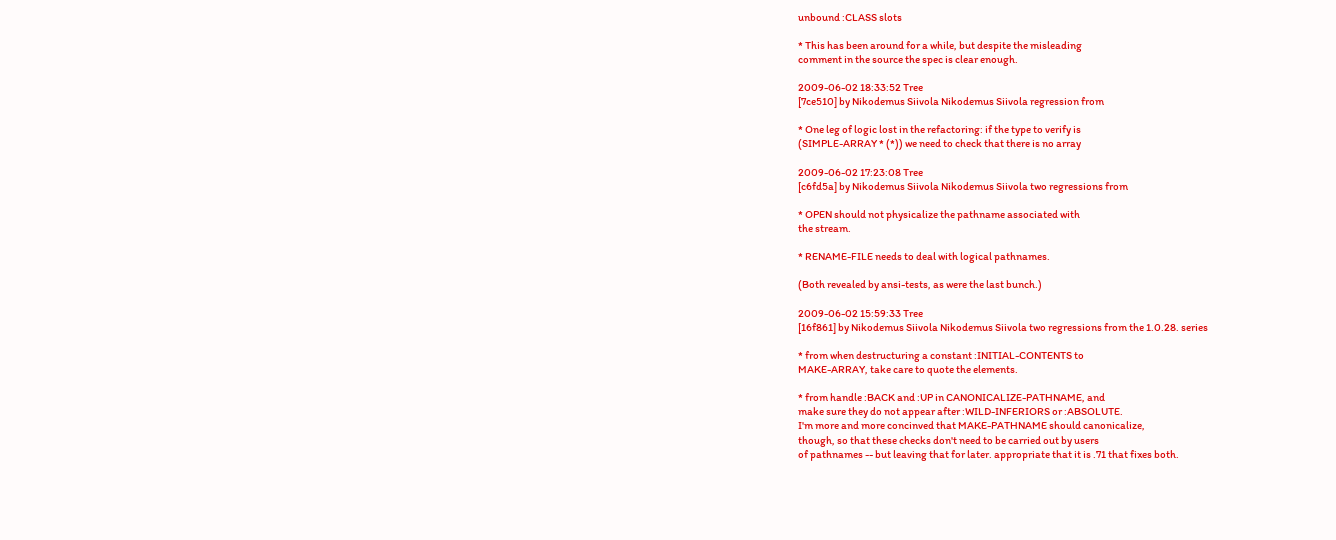unbound :CLASS slots

* This has been around for a while, but despite the misleading
comment in the source the spec is clear enough.

2009-06-02 18:33:52 Tree
[7ce510] by Nikodemus Siivola Nikodemus Siivola regression from

* One leg of logic lost in the refactoring: if the type to verify is
(SIMPLE-ARRAY * (*)) we need to check that there is no array

2009-06-02 17:23:08 Tree
[c6fd5a] by Nikodemus Siivola Nikodemus Siivola two regressions from

* OPEN should not physicalize the pathname associated with
the stream.

* RENAME-FILE needs to deal with logical pathnames.

(Both revealed by ansi-tests, as were the last bunch.)

2009-06-02 15:59:33 Tree
[16f861] by Nikodemus Siivola Nikodemus Siivola two regressions from the 1.0.28. series

* from when destructuring a constant :INITIAL-CONTENTS to
MAKE-ARRAY, take care to quote the elements.

* from handle :BACK and :UP in CANONICALIZE-PATHNAME, and
make sure they do not appear after :WILD-INFERIORS or :ABSOLUTE.
I'm more and more concinved that MAKE-PATHNAME should canonicalize,
though, so that these checks don't need to be carried out by users
of pathnames -- but leaving that for later. appropriate that it is .71 that fixes both.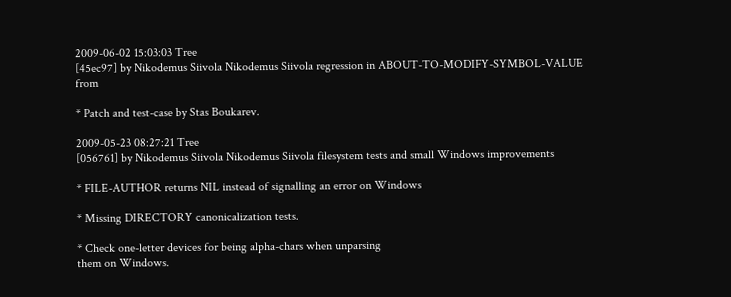2009-06-02 15:03:03 Tree
[45ec97] by Nikodemus Siivola Nikodemus Siivola regression in ABOUT-TO-MODIFY-SYMBOL-VALUE from

* Patch and test-case by Stas Boukarev.

2009-05-23 08:27:21 Tree
[056761] by Nikodemus Siivola Nikodemus Siivola filesystem tests and small Windows improvements

* FILE-AUTHOR returns NIL instead of signalling an error on Windows

* Missing DIRECTORY canonicalization tests.

* Check one-letter devices for being alpha-chars when unparsing
them on Windows.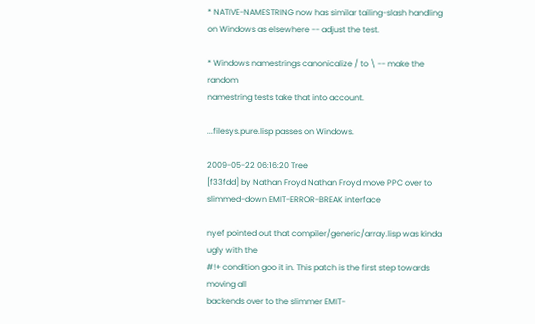* NATIVE-NAMESTRING now has similar tailing-slash handling
on Windows as elsewhere -- adjust the test.

* Windows namestrings canonicalize / to \ -- make the random
namestring tests take that into account.

...filesys.pure.lisp passes on Windows.

2009-05-22 06:16:20 Tree
[f33fdd] by Nathan Froyd Nathan Froyd move PPC over to slimmed-down EMIT-ERROR-BREAK interface

nyef pointed out that compiler/generic/array.lisp was kinda ugly with the
#!+ condition goo it in. This patch is the first step towards moving all
backends over to the slimmer EMIT-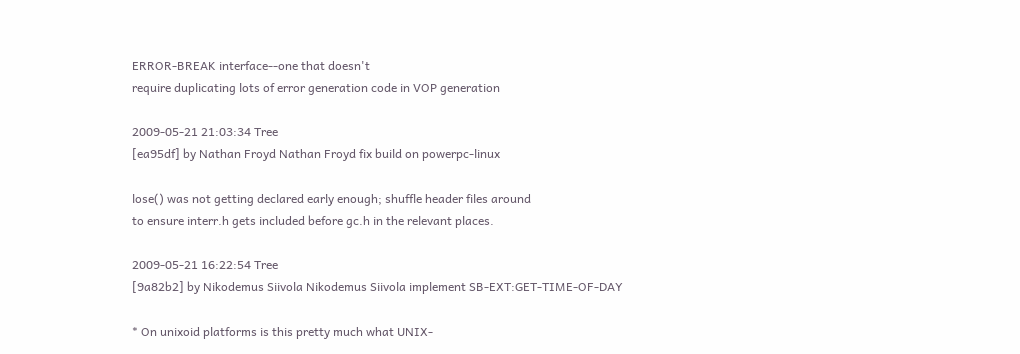ERROR-BREAK interface--one that doesn't
require duplicating lots of error generation code in VOP generation

2009-05-21 21:03:34 Tree
[ea95df] by Nathan Froyd Nathan Froyd fix build on powerpc-linux

lose() was not getting declared early enough; shuffle header files around
to ensure interr.h gets included before gc.h in the relevant places.

2009-05-21 16:22:54 Tree
[9a82b2] by Nikodemus Siivola Nikodemus Siivola implement SB-EXT:GET-TIME-OF-DAY

* On unixoid platforms is this pretty much what UNIX-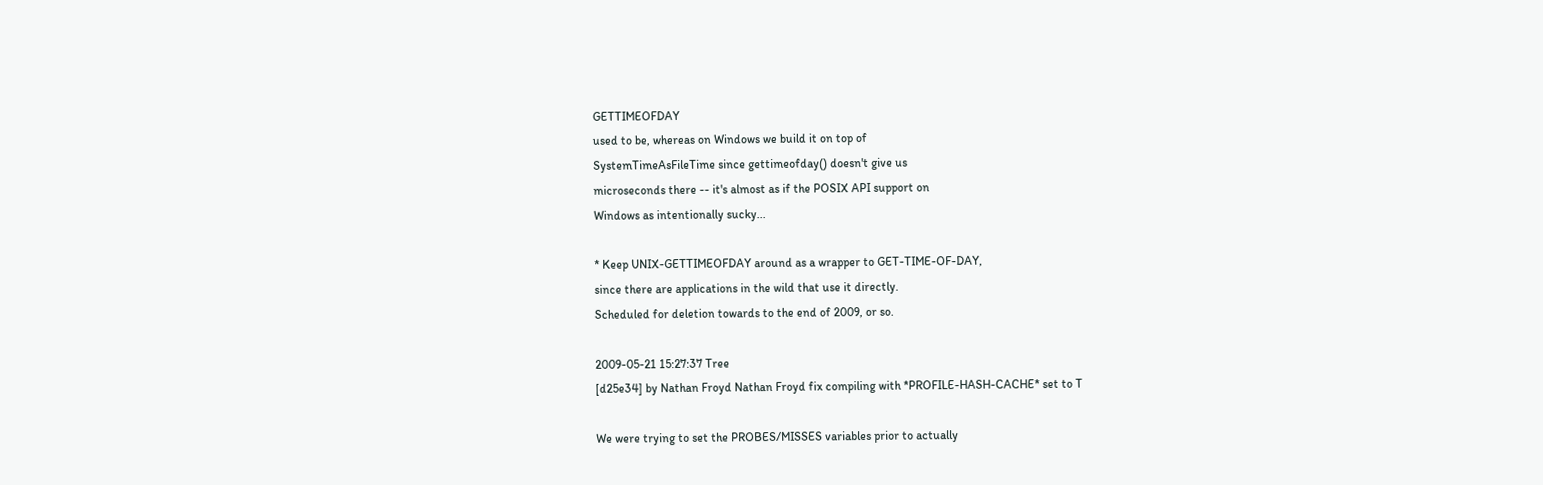GETTIMEOFDAY
used to be, whereas on Windows we build it on top of
SystemTimeAsFileTime since gettimeofday() doesn't give us
microseconds there -- it's almost as if the POSIX API support on
Windows as intentionally sucky...

* Keep UNIX-GETTIMEOFDAY around as a wrapper to GET-TIME-OF-DAY,
since there are applications in the wild that use it directly.
Scheduled for deletion towards to the end of 2009, or so.

2009-05-21 15:27:37 Tree
[d25e34] by Nathan Froyd Nathan Froyd fix compiling with *PROFILE-HASH-CACHE* set to T

We were trying to set the PROBES/MISSES variables prior to actually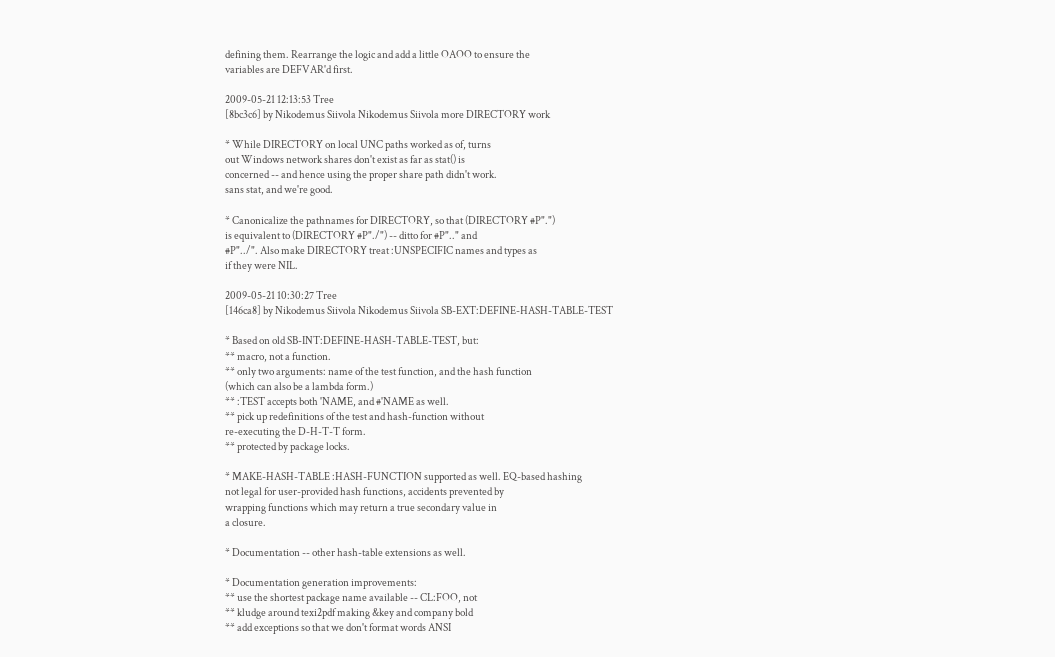defining them. Rearrange the logic and add a little OAOO to ensure the
variables are DEFVAR'd first.

2009-05-21 12:13:53 Tree
[8bc3c6] by Nikodemus Siivola Nikodemus Siivola more DIRECTORY work

* While DIRECTORY on local UNC paths worked as of, turns
out Windows network shares don't exist as far as stat() is
concerned -- and hence using the proper share path didn't work.
sans stat, and we're good.

* Canonicalize the pathnames for DIRECTORY, so that (DIRECTORY #P".")
is equivalent to (DIRECTORY #P"./") -- ditto for #P".." and
#P"../". Also make DIRECTORY treat :UNSPECIFIC names and types as
if they were NIL.

2009-05-21 10:30:27 Tree
[146ca8] by Nikodemus Siivola Nikodemus Siivola SB-EXT:DEFINE-HASH-TABLE-TEST

* Based on old SB-INT:DEFINE-HASH-TABLE-TEST, but:
** macro, not a function.
** only two arguments: name of the test function, and the hash function
(which can also be a lambda form.)
** :TEST accepts both 'NAME, and #'NAME as well.
** pick up redefinitions of the test and hash-function without
re-executing the D-H-T-T form.
** protected by package locks.

* MAKE-HASH-TABLE :HASH-FUNCTION supported as well. EQ-based hashing
not legal for user-provided hash functions, accidents prevented by
wrapping functions which may return a true secondary value in
a closure.

* Documentation -- other hash-table extensions as well.

* Documentation generation improvements:
** use the shortest package name available -- CL:FOO, not
** kludge around texi2pdf making &key and company bold
** add exceptions so that we don't format words ANSI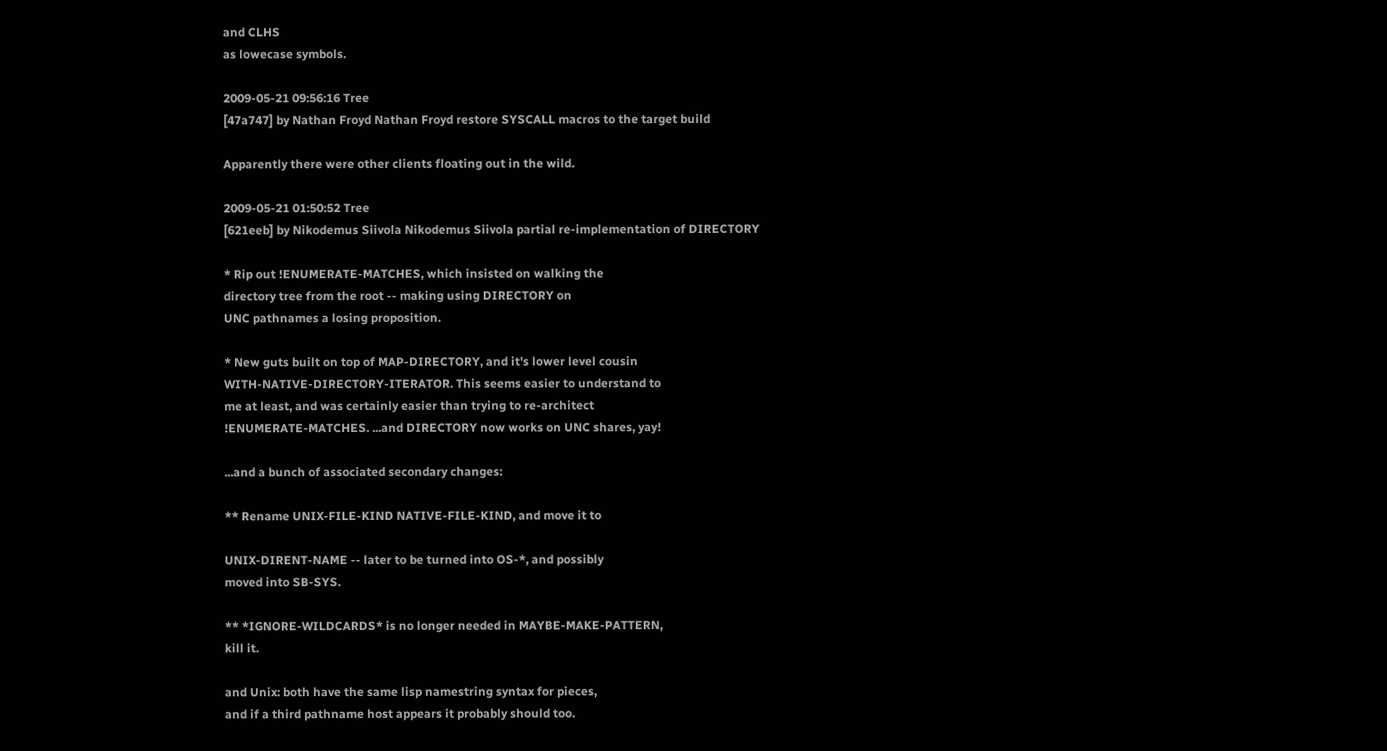and CLHS
as lowecase symbols.

2009-05-21 09:56:16 Tree
[47a747] by Nathan Froyd Nathan Froyd restore SYSCALL macros to the target build

Apparently there were other clients floating out in the wild.

2009-05-21 01:50:52 Tree
[621eeb] by Nikodemus Siivola Nikodemus Siivola partial re-implementation of DIRECTORY

* Rip out !ENUMERATE-MATCHES, which insisted on walking the
directory tree from the root -- making using DIRECTORY on
UNC pathnames a losing proposition.

* New guts built on top of MAP-DIRECTORY, and it's lower level cousin
WITH-NATIVE-DIRECTORY-ITERATOR. This seems easier to understand to
me at least, and was certainly easier than trying to re-architect
!ENUMERATE-MATCHES. ...and DIRECTORY now works on UNC shares, yay!

...and a bunch of associated secondary changes:

** Rename UNIX-FILE-KIND NATIVE-FILE-KIND, and move it to

UNIX-DIRENT-NAME -- later to be turned into OS-*, and possibly
moved into SB-SYS.

** *IGNORE-WILDCARDS* is no longer needed in MAYBE-MAKE-PATTERN,
kill it.

and Unix: both have the same lisp namestring syntax for pieces,
and if a third pathname host appears it probably should too.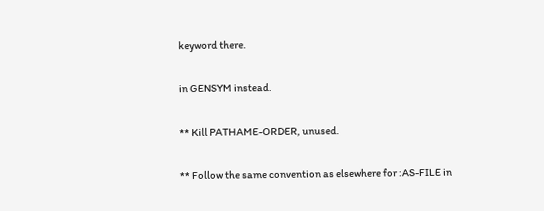keyword there.

in GENSYM instead.

** Kill PATHAME-ORDER, unused.

** Follow the same convention as elsewhere for :AS-FILE in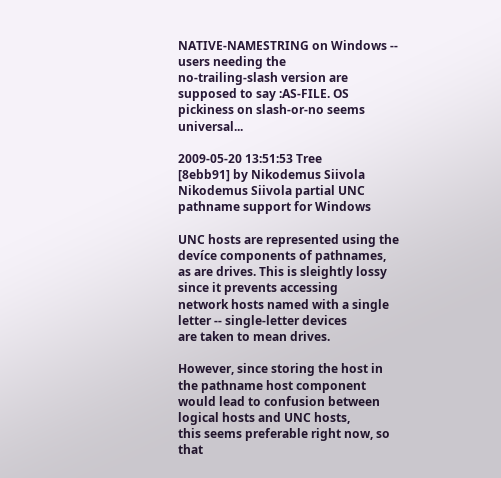NATIVE-NAMESTRING on Windows -- users needing the
no-trailing-slash version are supposed to say :AS-FILE. OS
pickiness on slash-or-no seems universal...

2009-05-20 13:51:53 Tree
[8ebb91] by Nikodemus Siivola Nikodemus Siivola partial UNC pathname support for Windows

UNC hosts are represented using the devíce components of pathnames,
as are drives. This is sleightly lossy since it prevents accessing
network hosts named with a single letter -- single-letter devices
are taken to mean drives.

However, since storing the host in the pathname host component
would lead to confusion between logical hosts and UNC hosts,
this seems preferable right now, so that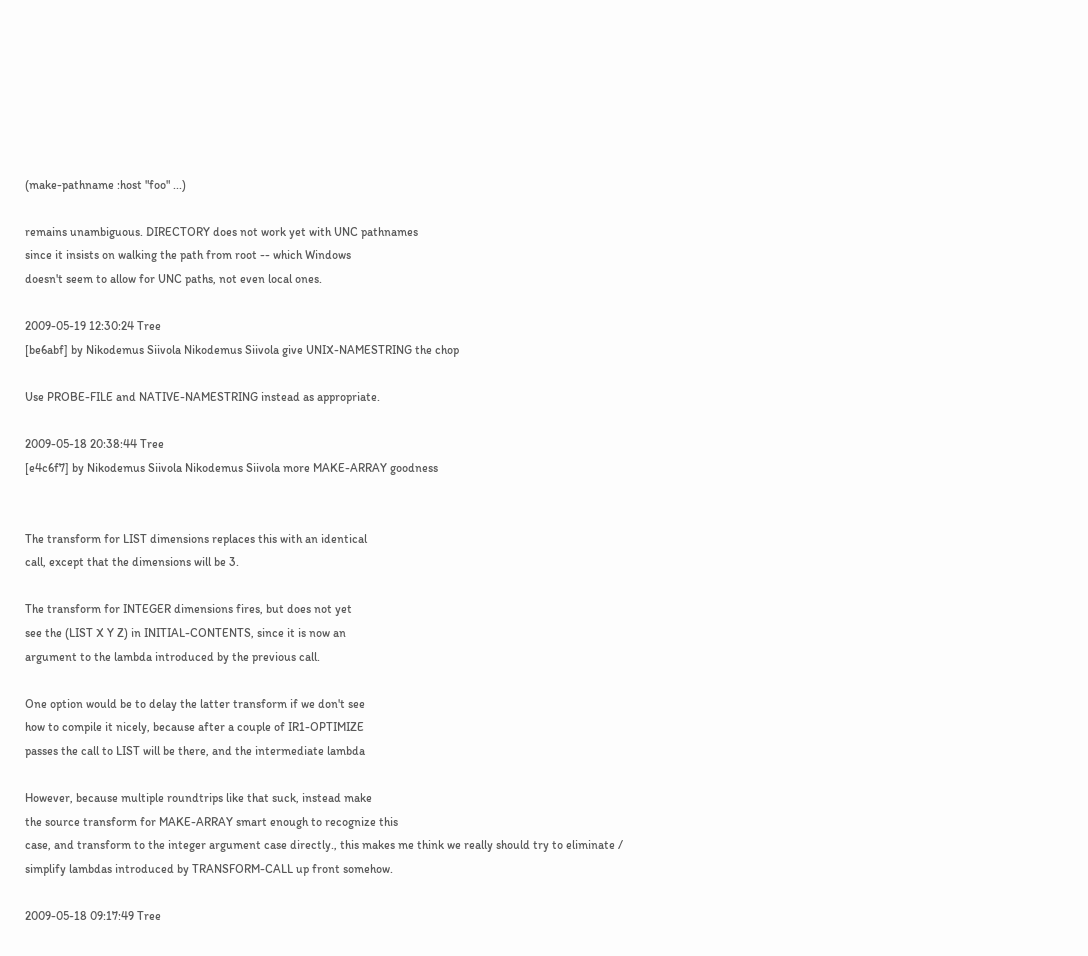(make-pathname :host "foo" ...)

remains unambiguous. DIRECTORY does not work yet with UNC pathnames
since it insists on walking the path from root -- which Windows
doesn't seem to allow for UNC paths, not even local ones.

2009-05-19 12:30:24 Tree
[be6abf] by Nikodemus Siivola Nikodemus Siivola give UNIX-NAMESTRING the chop

Use PROBE-FILE and NATIVE-NAMESTRING instead as appropriate.

2009-05-18 20:38:44 Tree
[e4c6f7] by Nikodemus Siivola Nikodemus Siivola more MAKE-ARRAY goodness


The transform for LIST dimensions replaces this with an identical
call, except that the dimensions will be 3.

The transform for INTEGER dimensions fires, but does not yet
see the (LIST X Y Z) in INITIAL-CONTENTS, since it is now an
argument to the lambda introduced by the previous call.

One option would be to delay the latter transform if we don't see
how to compile it nicely, because after a couple of IR1-OPTIMIZE
passes the call to LIST will be there, and the intermediate lambda

However, because multiple roundtrips like that suck, instead make
the source transform for MAKE-ARRAY smart enough to recognize this
case, and transform to the integer argument case directly., this makes me think we really should try to eliminate /
simplify lambdas introduced by TRANSFORM-CALL up front somehow.

2009-05-18 09:17:49 Tree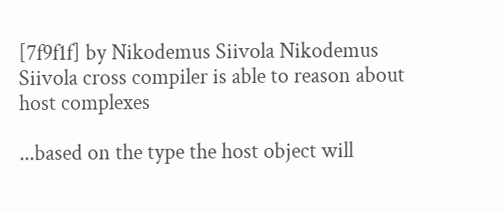[7f9f1f] by Nikodemus Siivola Nikodemus Siivola cross compiler is able to reason about host complexes

...based on the type the host object will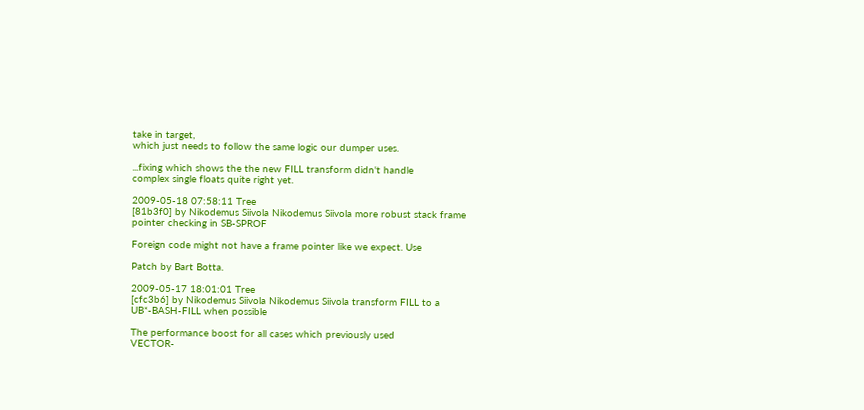take in target,
which just needs to follow the same logic our dumper uses.

...fixing which shows the the new FILL transform didn't handle
complex single floats quite right yet.

2009-05-18 07:58:11 Tree
[81b3f0] by Nikodemus Siivola Nikodemus Siivola more robust stack frame pointer checking in SB-SPROF

Foreign code might not have a frame pointer like we expect. Use

Patch by Bart Botta.

2009-05-17 18:01:01 Tree
[cfc3b6] by Nikodemus Siivola Nikodemus Siivola transform FILL to a UB*-BASH-FILL when possible

The performance boost for all cases which previously used
VECTOR-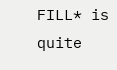FILL* is quite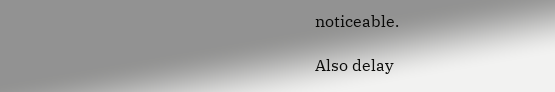noticeable.

Also delay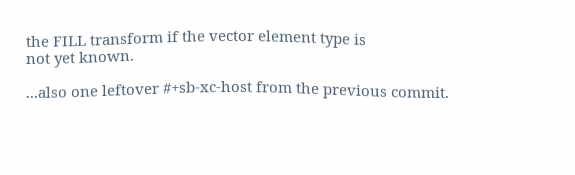the FILL transform if the vector element type is
not yet known.

...also one leftover #+sb-xc-host from the previous commit.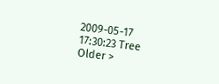2009-05-17 17:30:23 Tree
Older >